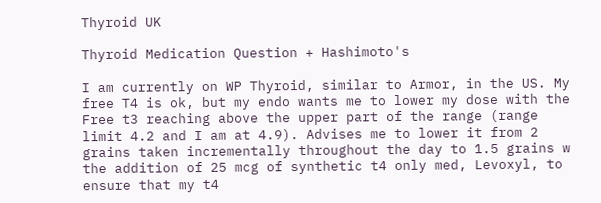Thyroid UK

Thyroid Medication Question + Hashimoto's

I am currently on WP Thyroid, similar to Armor, in the US. My free T4 is ok, but my endo wants me to lower my dose with the Free t3 reaching above the upper part of the range (range limit 4.2 and I am at 4.9). Advises me to lower it from 2 grains taken incrementally throughout the day to 1.5 grains w the addition of 25 mcg of synthetic t4 only med, Levoxyl, to ensure that my t4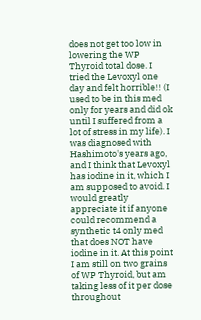does not get too low in lowering the WP Thyroid total dose. I tried the Levoxyl one day and felt horrible!! (I used to be in this med only for years and did ok until I suffered from a lot of stress in my life). I was diagnosed with Hashimoto's years ago, and I think that Levoxyl has iodine in it, which I am supposed to avoid. I would greatly appreciate it if anyone could recommend a synthetic t4 only med that does NOT have iodine in it. At this point I am still on two grains of WP Thyroid, but am taking less of it per dose throughout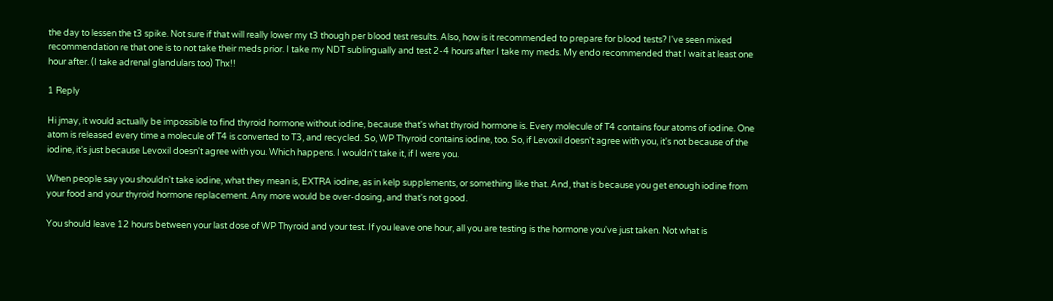the day to lessen the t3 spike. Not sure if that will really lower my t3 though per blood test results. Also, how is it recommended to prepare for blood tests? I've seen mixed recommendation re that one is to not take their meds prior. I take my NDT sublingually and test 2-4 hours after I take my meds. My endo recommended that I wait at least one hour after. (I take adrenal glandulars too) Thx!!

1 Reply

Hi jmay, it would actually be impossible to find thyroid hormone without iodine, because that's what thyroid hormone is. Every molecule of T4 contains four atoms of iodine. One atom is released every time a molecule of T4 is converted to T3, and recycled. So, WP Thyroid contains iodine, too. So, if Levoxil doesn't agree with you, it's not because of the iodine, it's just because Levoxil doesn't agree with you. Which happens. I wouldn't take it, if I were you.

When people say you shouldn't take iodine, what they mean is, EXTRA iodine, as in kelp supplements, or something like that. And, that is because you get enough iodine from your food and your thyroid hormone replacement. Any more would be over-dosing, and that's not good.

You should leave 12 hours between your last dose of WP Thyroid and your test. If you leave one hour, all you are testing is the hormone you've just taken. Not what is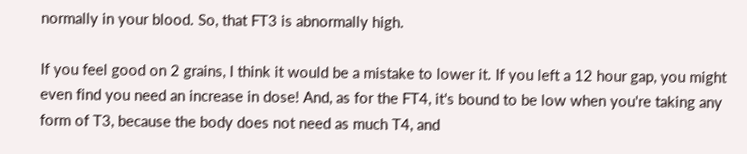normally in your blood. So, that FT3 is abnormally high.

If you feel good on 2 grains, I think it would be a mistake to lower it. If you left a 12 hour gap, you might even find you need an increase in dose! And, as for the FT4, it's bound to be low when you're taking any form of T3, because the body does not need as much T4, and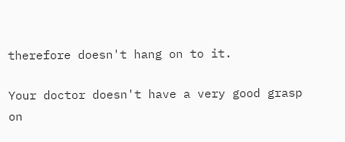therefore doesn't hang on to it.

Your doctor doesn't have a very good grasp on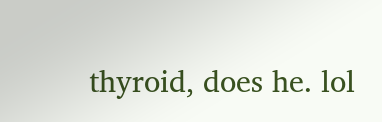thyroid, does he. lol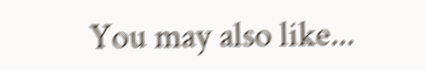You may also like...